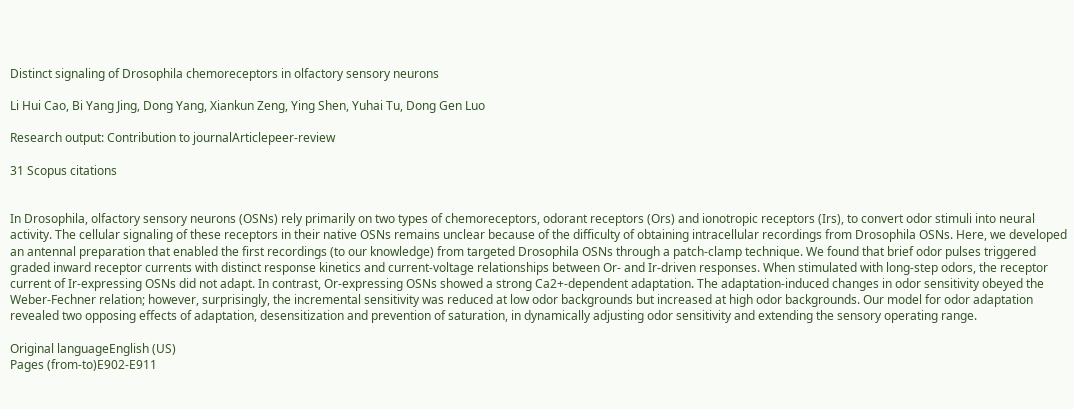Distinct signaling of Drosophila chemoreceptors in olfactory sensory neurons

Li Hui Cao, Bi Yang Jing, Dong Yang, Xiankun Zeng, Ying Shen, Yuhai Tu, Dong Gen Luo

Research output: Contribution to journalArticlepeer-review

31 Scopus citations


In Drosophila, olfactory sensory neurons (OSNs) rely primarily on two types of chemoreceptors, odorant receptors (Ors) and ionotropic receptors (Irs), to convert odor stimuli into neural activity. The cellular signaling of these receptors in their native OSNs remains unclear because of the difficulty of obtaining intracellular recordings from Drosophila OSNs. Here, we developed an antennal preparation that enabled the first recordings (to our knowledge) from targeted Drosophila OSNs through a patch-clamp technique. We found that brief odor pulses triggered graded inward receptor currents with distinct response kinetics and current-voltage relationships between Or- and Ir-driven responses. When stimulated with long-step odors, the receptor current of Ir-expressing OSNs did not adapt. In contrast, Or-expressing OSNs showed a strong Ca2+-dependent adaptation. The adaptation-induced changes in odor sensitivity obeyed the Weber-Fechner relation; however, surprisingly, the incremental sensitivity was reduced at low odor backgrounds but increased at high odor backgrounds. Our model for odor adaptation revealed two opposing effects of adaptation, desensitization and prevention of saturation, in dynamically adjusting odor sensitivity and extending the sensory operating range.

Original languageEnglish (US)
Pages (from-to)E902-E911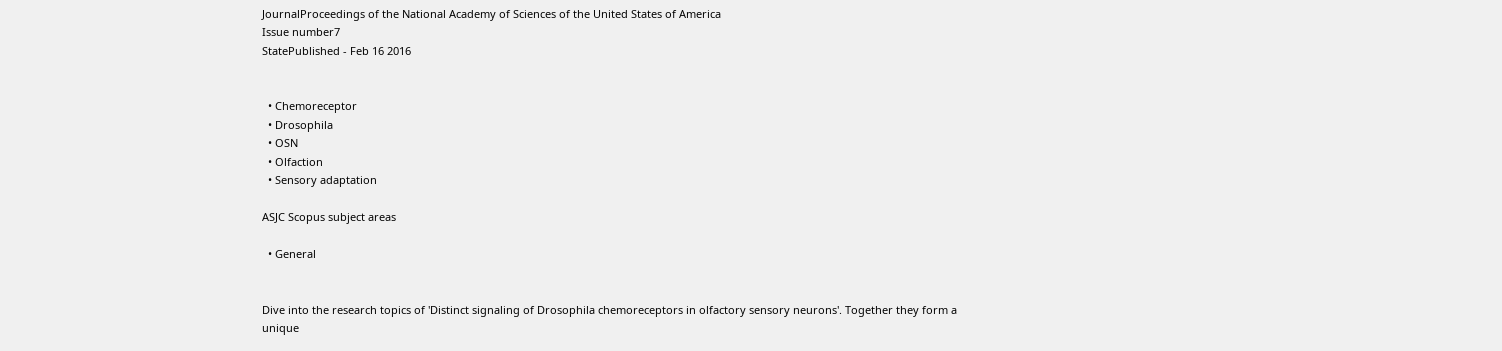JournalProceedings of the National Academy of Sciences of the United States of America
Issue number7
StatePublished - Feb 16 2016


  • Chemoreceptor
  • Drosophila
  • OSN
  • Olfaction
  • Sensory adaptation

ASJC Scopus subject areas

  • General


Dive into the research topics of 'Distinct signaling of Drosophila chemoreceptors in olfactory sensory neurons'. Together they form a unique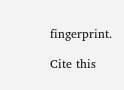fingerprint.

Cite this